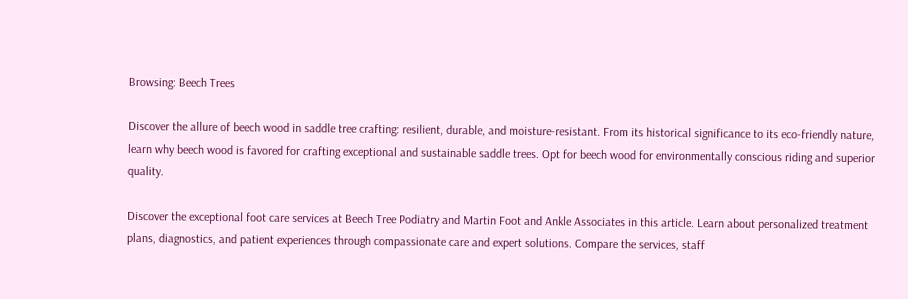Browsing: Beech Trees

Discover the allure of beech wood in saddle tree crafting: resilient, durable, and moisture-resistant. From its historical significance to its eco-friendly nature, learn why beech wood is favored for crafting exceptional and sustainable saddle trees. Opt for beech wood for environmentally conscious riding and superior quality.

Discover the exceptional foot care services at Beech Tree Podiatry and Martin Foot and Ankle Associates in this article. Learn about personalized treatment plans, diagnostics, and patient experiences through compassionate care and expert solutions. Compare the services, staff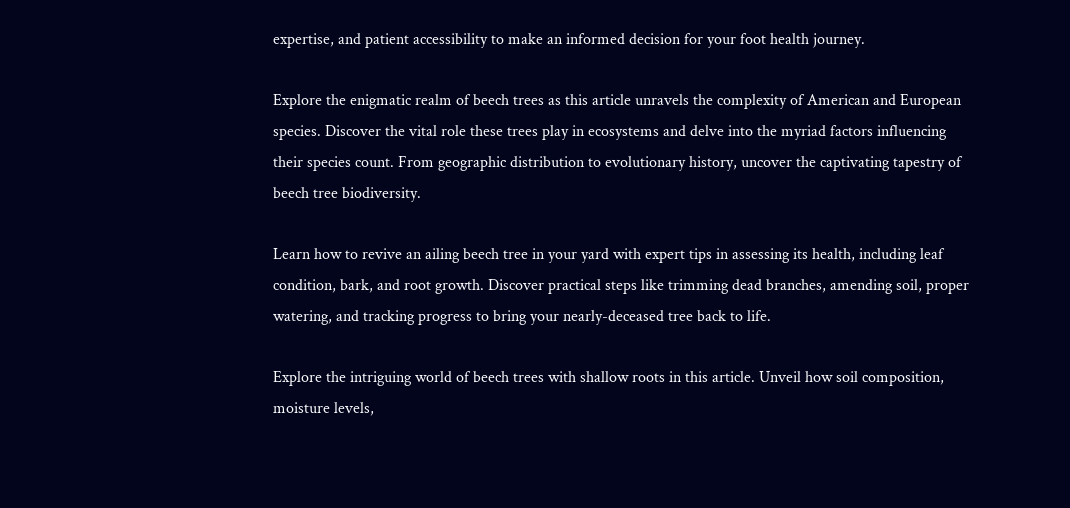expertise, and patient accessibility to make an informed decision for your foot health journey.

Explore the enigmatic realm of beech trees as this article unravels the complexity of American and European species. Discover the vital role these trees play in ecosystems and delve into the myriad factors influencing their species count. From geographic distribution to evolutionary history, uncover the captivating tapestry of beech tree biodiversity.

Learn how to revive an ailing beech tree in your yard with expert tips in assessing its health, including leaf condition, bark, and root growth. Discover practical steps like trimming dead branches, amending soil, proper watering, and tracking progress to bring your nearly-deceased tree back to life.

Explore the intriguing world of beech trees with shallow roots in this article. Unveil how soil composition, moisture levels,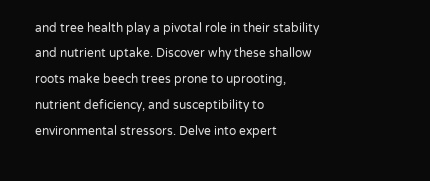and tree health play a pivotal role in their stability and nutrient uptake. Discover why these shallow roots make beech trees prone to uprooting, nutrient deficiency, and susceptibility to environmental stressors. Delve into expert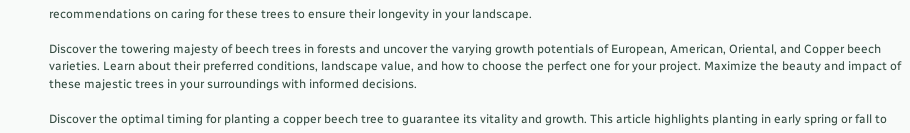recommendations on caring for these trees to ensure their longevity in your landscape.

Discover the towering majesty of beech trees in forests and uncover the varying growth potentials of European, American, Oriental, and Copper beech varieties. Learn about their preferred conditions, landscape value, and how to choose the perfect one for your project. Maximize the beauty and impact of these majestic trees in your surroundings with informed decisions.

Discover the optimal timing for planting a copper beech tree to guarantee its vitality and growth. This article highlights planting in early spring or fall to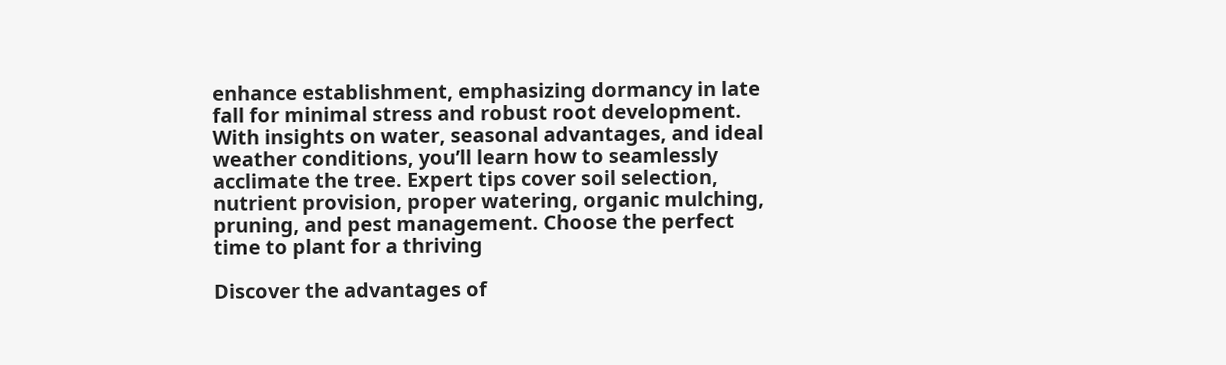enhance establishment, emphasizing dormancy in late fall for minimal stress and robust root development. With insights on water, seasonal advantages, and ideal weather conditions, you’ll learn how to seamlessly acclimate the tree. Expert tips cover soil selection, nutrient provision, proper watering, organic mulching, pruning, and pest management. Choose the perfect time to plant for a thriving

Discover the advantages of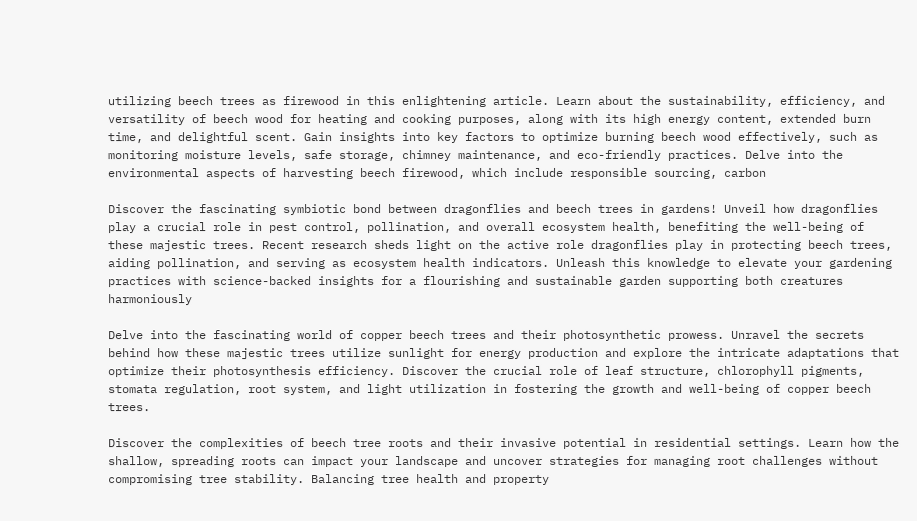utilizing beech trees as firewood in this enlightening article. Learn about the sustainability, efficiency, and versatility of beech wood for heating and cooking purposes, along with its high energy content, extended burn time, and delightful scent. Gain insights into key factors to optimize burning beech wood effectively, such as monitoring moisture levels, safe storage, chimney maintenance, and eco-friendly practices. Delve into the environmental aspects of harvesting beech firewood, which include responsible sourcing, carbon

Discover the fascinating symbiotic bond between dragonflies and beech trees in gardens! Unveil how dragonflies play a crucial role in pest control, pollination, and overall ecosystem health, benefiting the well-being of these majestic trees. Recent research sheds light on the active role dragonflies play in protecting beech trees, aiding pollination, and serving as ecosystem health indicators. Unleash this knowledge to elevate your gardening practices with science-backed insights for a flourishing and sustainable garden supporting both creatures harmoniously

Delve into the fascinating world of copper beech trees and their photosynthetic prowess. Unravel the secrets behind how these majestic trees utilize sunlight for energy production and explore the intricate adaptations that optimize their photosynthesis efficiency. Discover the crucial role of leaf structure, chlorophyll pigments, stomata regulation, root system, and light utilization in fostering the growth and well-being of copper beech trees.

Discover the complexities of beech tree roots and their invasive potential in residential settings. Learn how the shallow, spreading roots can impact your landscape and uncover strategies for managing root challenges without compromising tree stability. Balancing tree health and property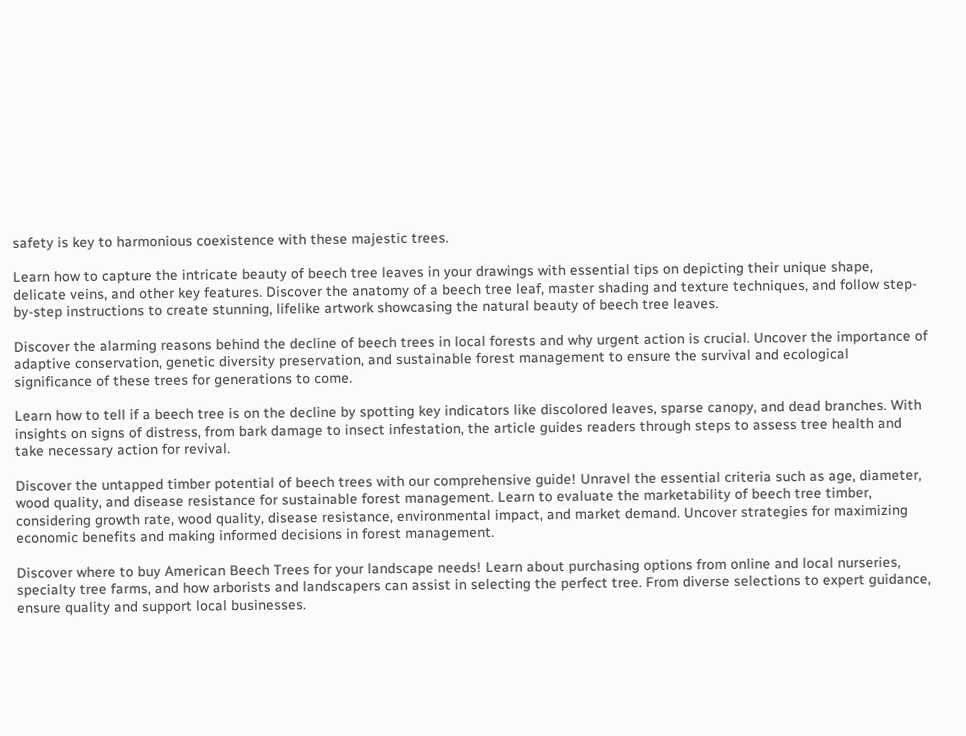safety is key to harmonious coexistence with these majestic trees.

Learn how to capture the intricate beauty of beech tree leaves in your drawings with essential tips on depicting their unique shape, delicate veins, and other key features. Discover the anatomy of a beech tree leaf, master shading and texture techniques, and follow step-by-step instructions to create stunning, lifelike artwork showcasing the natural beauty of beech tree leaves.

Discover the alarming reasons behind the decline of beech trees in local forests and why urgent action is crucial. Uncover the importance of adaptive conservation, genetic diversity preservation, and sustainable forest management to ensure the survival and ecological significance of these trees for generations to come.

Learn how to tell if a beech tree is on the decline by spotting key indicators like discolored leaves, sparse canopy, and dead branches. With insights on signs of distress, from bark damage to insect infestation, the article guides readers through steps to assess tree health and take necessary action for revival.

Discover the untapped timber potential of beech trees with our comprehensive guide! Unravel the essential criteria such as age, diameter, wood quality, and disease resistance for sustainable forest management. Learn to evaluate the marketability of beech tree timber, considering growth rate, wood quality, disease resistance, environmental impact, and market demand. Uncover strategies for maximizing economic benefits and making informed decisions in forest management.

Discover where to buy American Beech Trees for your landscape needs! Learn about purchasing options from online and local nurseries, specialty tree farms, and how arborists and landscapers can assist in selecting the perfect tree. From diverse selections to expert guidance, ensure quality and support local businesses.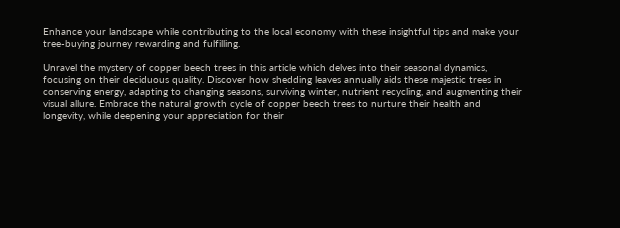Enhance your landscape while contributing to the local economy with these insightful tips and make your tree-buying journey rewarding and fulfilling.

Unravel the mystery of copper beech trees in this article which delves into their seasonal dynamics, focusing on their deciduous quality. Discover how shedding leaves annually aids these majestic trees in conserving energy, adapting to changing seasons, surviving winter, nutrient recycling, and augmenting their visual allure. Embrace the natural growth cycle of copper beech trees to nurture their health and longevity, while deepening your appreciation for their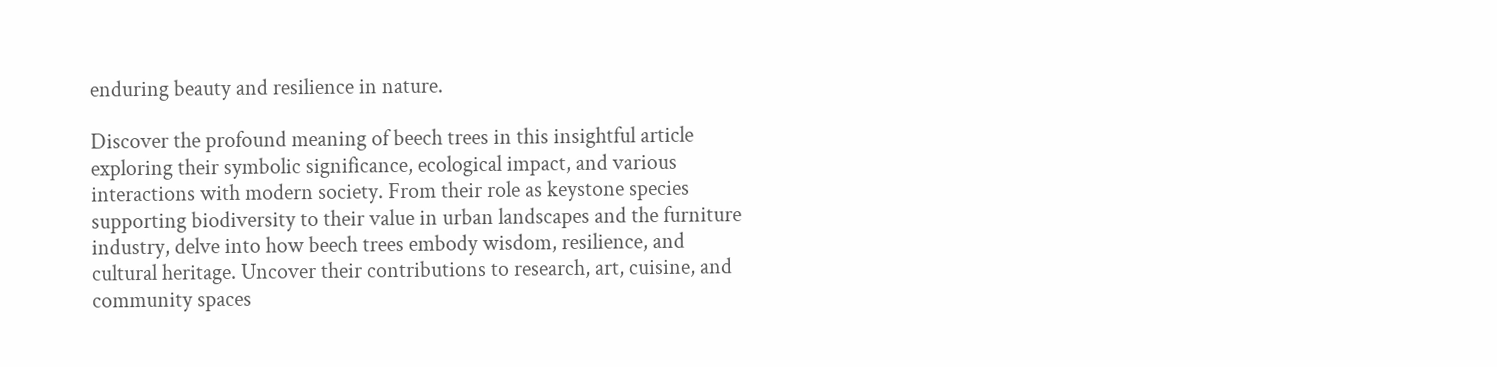enduring beauty and resilience in nature.

Discover the profound meaning of beech trees in this insightful article exploring their symbolic significance, ecological impact, and various interactions with modern society. From their role as keystone species supporting biodiversity to their value in urban landscapes and the furniture industry, delve into how beech trees embody wisdom, resilience, and cultural heritage. Uncover their contributions to research, art, cuisine, and community spaces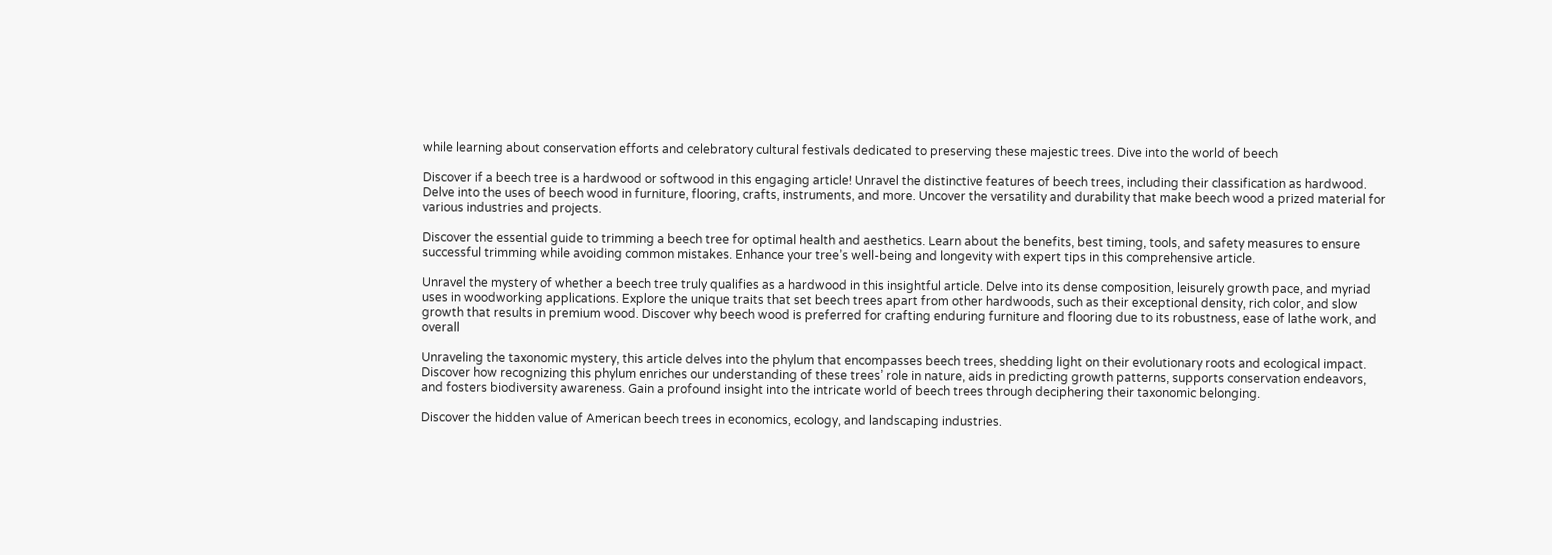while learning about conservation efforts and celebratory cultural festivals dedicated to preserving these majestic trees. Dive into the world of beech

Discover if a beech tree is a hardwood or softwood in this engaging article! Unravel the distinctive features of beech trees, including their classification as hardwood. Delve into the uses of beech wood in furniture, flooring, crafts, instruments, and more. Uncover the versatility and durability that make beech wood a prized material for various industries and projects.

Discover the essential guide to trimming a beech tree for optimal health and aesthetics. Learn about the benefits, best timing, tools, and safety measures to ensure successful trimming while avoiding common mistakes. Enhance your tree’s well-being and longevity with expert tips in this comprehensive article.

Unravel the mystery of whether a beech tree truly qualifies as a hardwood in this insightful article. Delve into its dense composition, leisurely growth pace, and myriad uses in woodworking applications. Explore the unique traits that set beech trees apart from other hardwoods, such as their exceptional density, rich color, and slow growth that results in premium wood. Discover why beech wood is preferred for crafting enduring furniture and flooring due to its robustness, ease of lathe work, and overall

Unraveling the taxonomic mystery, this article delves into the phylum that encompasses beech trees, shedding light on their evolutionary roots and ecological impact. Discover how recognizing this phylum enriches our understanding of these trees’ role in nature, aids in predicting growth patterns, supports conservation endeavors, and fosters biodiversity awareness. Gain a profound insight into the intricate world of beech trees through deciphering their taxonomic belonging.

Discover the hidden value of American beech trees in economics, ecology, and landscaping industries.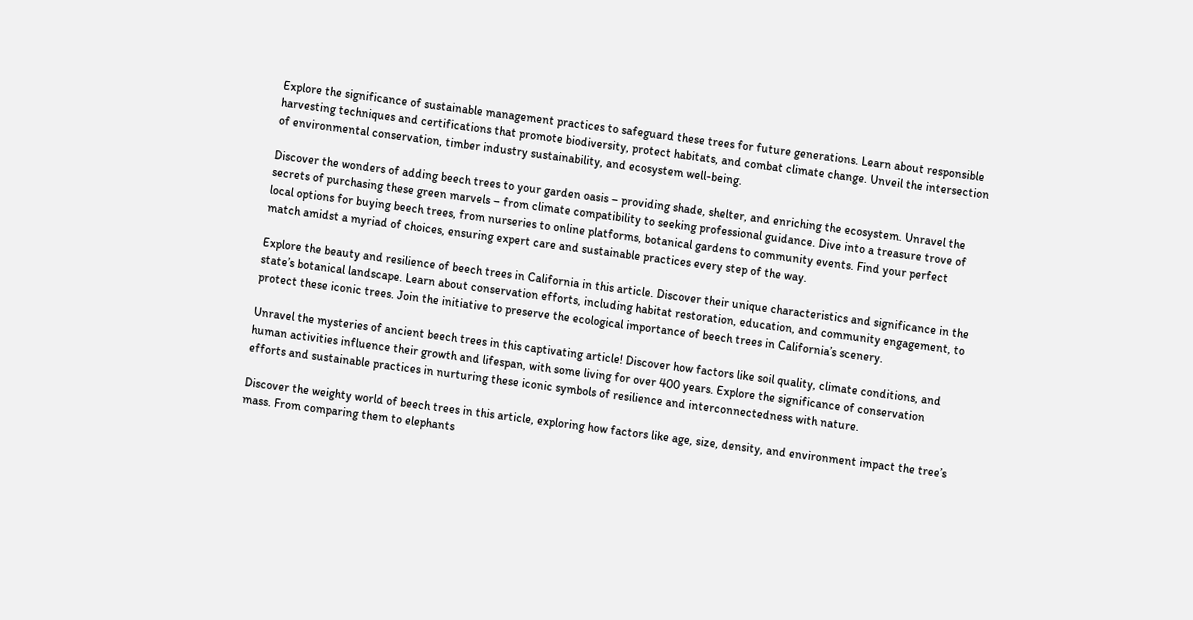Explore the significance of sustainable management practices to safeguard these trees for future generations. Learn about responsible harvesting techniques and certifications that promote biodiversity, protect habitats, and combat climate change. Unveil the intersection of environmental conservation, timber industry sustainability, and ecosystem well-being.

Discover the wonders of adding beech trees to your garden oasis – providing shade, shelter, and enriching the ecosystem. Unravel the secrets of purchasing these green marvels – from climate compatibility to seeking professional guidance. Dive into a treasure trove of local options for buying beech trees, from nurseries to online platforms, botanical gardens to community events. Find your perfect match amidst a myriad of choices, ensuring expert care and sustainable practices every step of the way.

Explore the beauty and resilience of beech trees in California in this article. Discover their unique characteristics and significance in the state’s botanical landscape. Learn about conservation efforts, including habitat restoration, education, and community engagement, to protect these iconic trees. Join the initiative to preserve the ecological importance of beech trees in California’s scenery.

Unravel the mysteries of ancient beech trees in this captivating article! Discover how factors like soil quality, climate conditions, and human activities influence their growth and lifespan, with some living for over 400 years. Explore the significance of conservation efforts and sustainable practices in nurturing these iconic symbols of resilience and interconnectedness with nature.

Discover the weighty world of beech trees in this article, exploring how factors like age, size, density, and environment impact the tree’s mass. From comparing them to elephants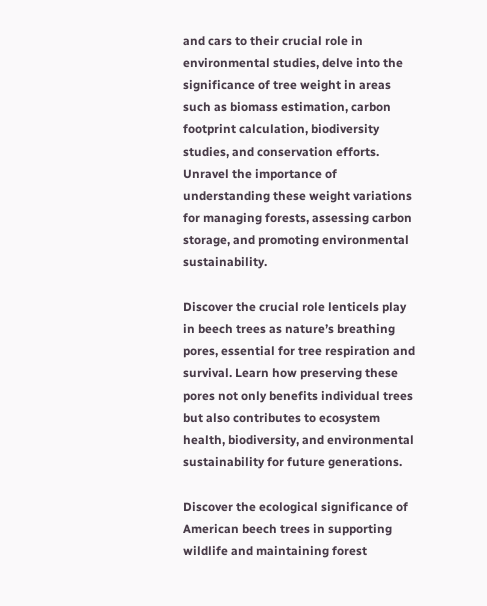and cars to their crucial role in environmental studies, delve into the significance of tree weight in areas such as biomass estimation, carbon footprint calculation, biodiversity studies, and conservation efforts. Unravel the importance of understanding these weight variations for managing forests, assessing carbon storage, and promoting environmental sustainability.

Discover the crucial role lenticels play in beech trees as nature’s breathing pores, essential for tree respiration and survival. Learn how preserving these pores not only benefits individual trees but also contributes to ecosystem health, biodiversity, and environmental sustainability for future generations.

Discover the ecological significance of American beech trees in supporting wildlife and maintaining forest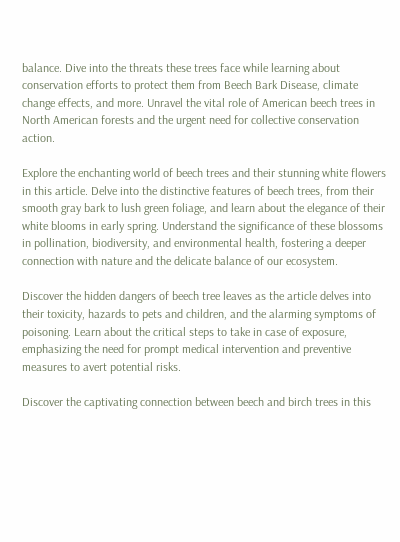balance. Dive into the threats these trees face while learning about conservation efforts to protect them from Beech Bark Disease, climate change effects, and more. Unravel the vital role of American beech trees in North American forests and the urgent need for collective conservation action.

Explore the enchanting world of beech trees and their stunning white flowers in this article. Delve into the distinctive features of beech trees, from their smooth gray bark to lush green foliage, and learn about the elegance of their white blooms in early spring. Understand the significance of these blossoms in pollination, biodiversity, and environmental health, fostering a deeper connection with nature and the delicate balance of our ecosystem.

Discover the hidden dangers of beech tree leaves as the article delves into their toxicity, hazards to pets and children, and the alarming symptoms of poisoning. Learn about the critical steps to take in case of exposure, emphasizing the need for prompt medical intervention and preventive measures to avert potential risks.

Discover the captivating connection between beech and birch trees in this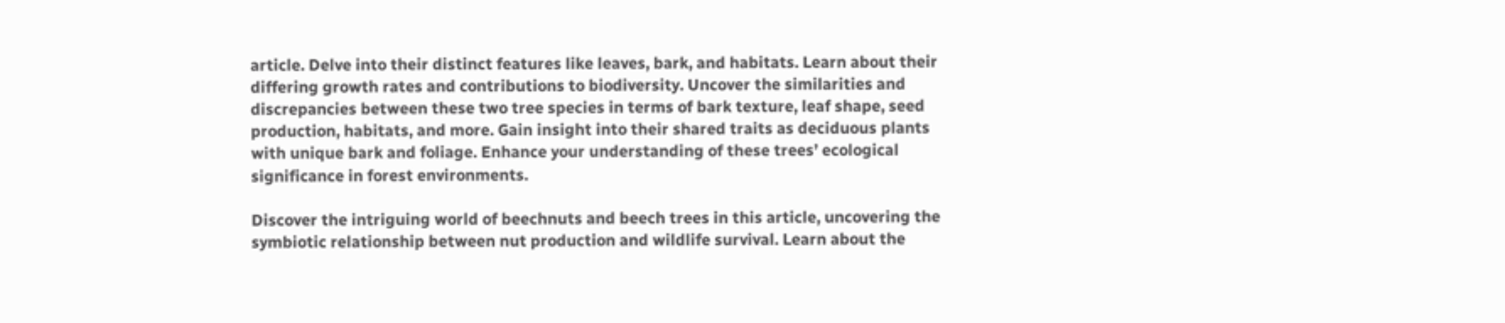article. Delve into their distinct features like leaves, bark, and habitats. Learn about their differing growth rates and contributions to biodiversity. Uncover the similarities and discrepancies between these two tree species in terms of bark texture, leaf shape, seed production, habitats, and more. Gain insight into their shared traits as deciduous plants with unique bark and foliage. Enhance your understanding of these trees’ ecological significance in forest environments.

Discover the intriguing world of beechnuts and beech trees in this article, uncovering the symbiotic relationship between nut production and wildlife survival. Learn about the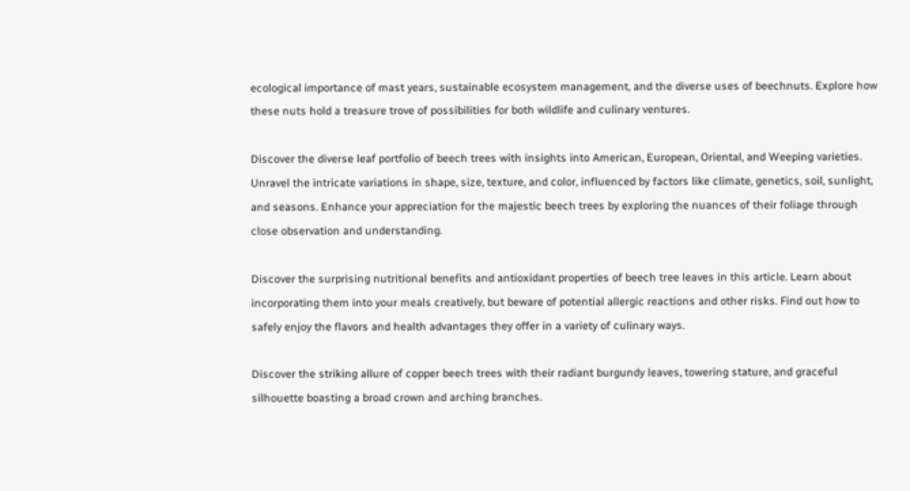ecological importance of mast years, sustainable ecosystem management, and the diverse uses of beechnuts. Explore how these nuts hold a treasure trove of possibilities for both wildlife and culinary ventures.

Discover the diverse leaf portfolio of beech trees with insights into American, European, Oriental, and Weeping varieties. Unravel the intricate variations in shape, size, texture, and color, influenced by factors like climate, genetics, soil, sunlight, and seasons. Enhance your appreciation for the majestic beech trees by exploring the nuances of their foliage through close observation and understanding.

Discover the surprising nutritional benefits and antioxidant properties of beech tree leaves in this article. Learn about incorporating them into your meals creatively, but beware of potential allergic reactions and other risks. Find out how to safely enjoy the flavors and health advantages they offer in a variety of culinary ways.

Discover the striking allure of copper beech trees with their radiant burgundy leaves, towering stature, and graceful silhouette boasting a broad crown and arching branches.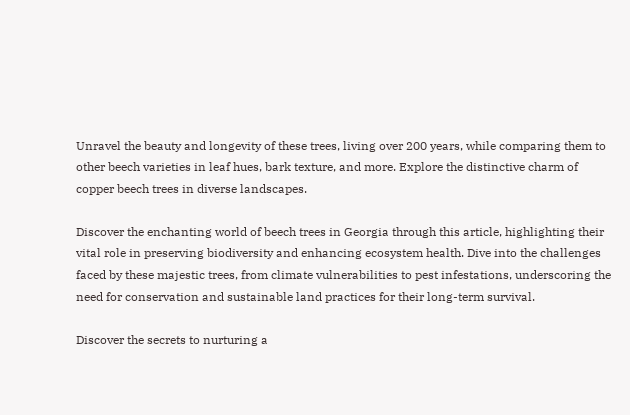Unravel the beauty and longevity of these trees, living over 200 years, while comparing them to other beech varieties in leaf hues, bark texture, and more. Explore the distinctive charm of copper beech trees in diverse landscapes.

Discover the enchanting world of beech trees in Georgia through this article, highlighting their vital role in preserving biodiversity and enhancing ecosystem health. Dive into the challenges faced by these majestic trees, from climate vulnerabilities to pest infestations, underscoring the need for conservation and sustainable land practices for their long-term survival.

Discover the secrets to nurturing a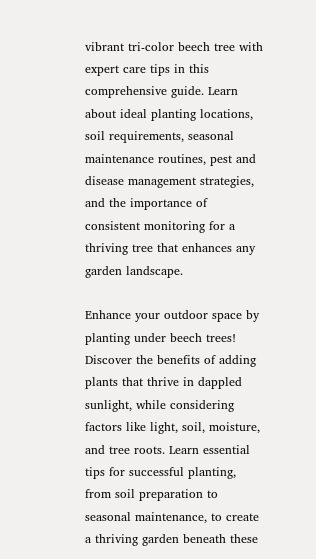vibrant tri-color beech tree with expert care tips in this comprehensive guide. Learn about ideal planting locations, soil requirements, seasonal maintenance routines, pest and disease management strategies, and the importance of consistent monitoring for a thriving tree that enhances any garden landscape.

Enhance your outdoor space by planting under beech trees! Discover the benefits of adding plants that thrive in dappled sunlight, while considering factors like light, soil, moisture, and tree roots. Learn essential tips for successful planting, from soil preparation to seasonal maintenance, to create a thriving garden beneath these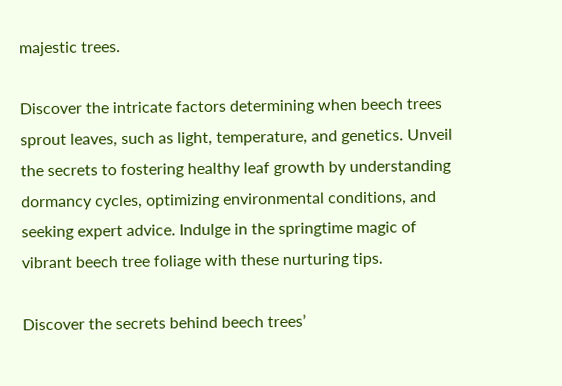majestic trees.

Discover the intricate factors determining when beech trees sprout leaves, such as light, temperature, and genetics. Unveil the secrets to fostering healthy leaf growth by understanding dormancy cycles, optimizing environmental conditions, and seeking expert advice. Indulge in the springtime magic of vibrant beech tree foliage with these nurturing tips.

Discover the secrets behind beech trees’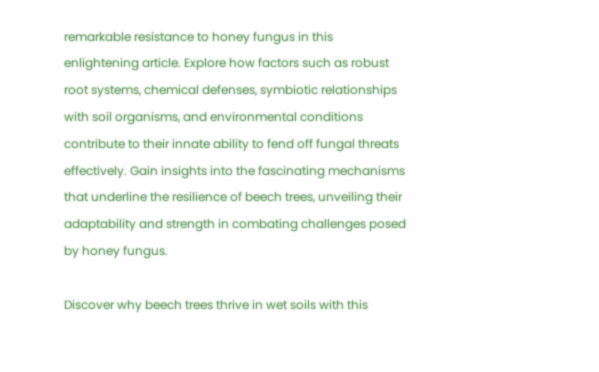remarkable resistance to honey fungus in this enlightening article. Explore how factors such as robust root systems, chemical defenses, symbiotic relationships with soil organisms, and environmental conditions contribute to their innate ability to fend off fungal threats effectively. Gain insights into the fascinating mechanisms that underline the resilience of beech trees, unveiling their adaptability and strength in combating challenges posed by honey fungus.

Discover why beech trees thrive in wet soils with this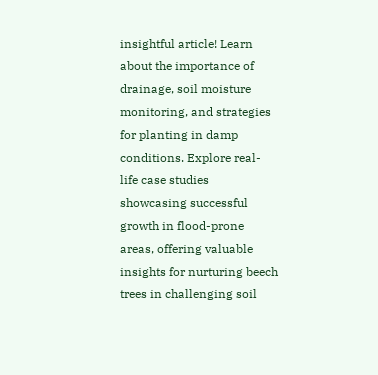insightful article! Learn about the importance of drainage, soil moisture monitoring, and strategies for planting in damp conditions. Explore real-life case studies showcasing successful growth in flood-prone areas, offering valuable insights for nurturing beech trees in challenging soil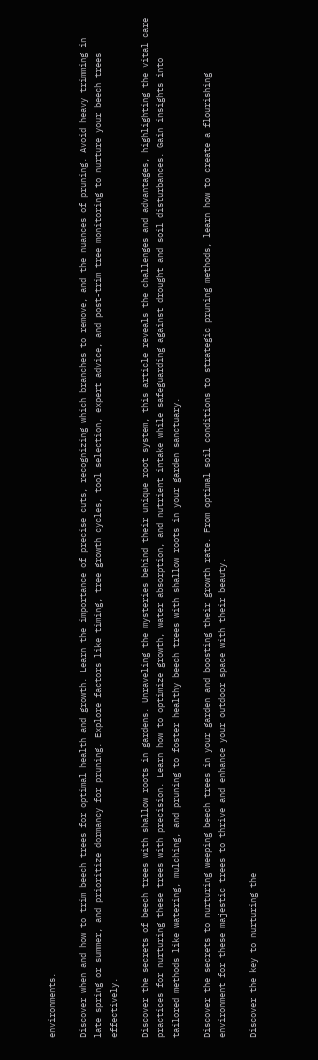environments.

Discover when and how to trim beech trees for optimal health and growth. Learn the importance of precise cuts, recognizing which branches to remove, and the nuances of pruning. Avoid heavy trimming in late spring or summer, and prioritize dormancy for pruning. Explore factors like timing, tree growth cycles, tool selection, expert advice, and post-trim tree monitoring to nurture your beech trees effectively.

Discover the secrets of beech trees with shallow roots in gardens. Unraveling the mysteries behind their unique root system, this article reveals the challenges and advantages, highlighting the vital care practices for nurturing these trees with precision. Learn how to optimize growth, water absorption, and nutrient intake while safeguarding against drought and soil disturbances. Gain insights into tailored methods like watering, mulching, and pruning to foster healthy beech trees with shallow roots in your garden sanctuary.

Discover the secrets to nurturing weeping beech trees in your garden and boosting their growth rate. From optimal soil conditions to strategic pruning methods, learn how to create a flourishing environment for these majestic trees to thrive and enhance your outdoor space with their beauty.

Discover the key to nurturing the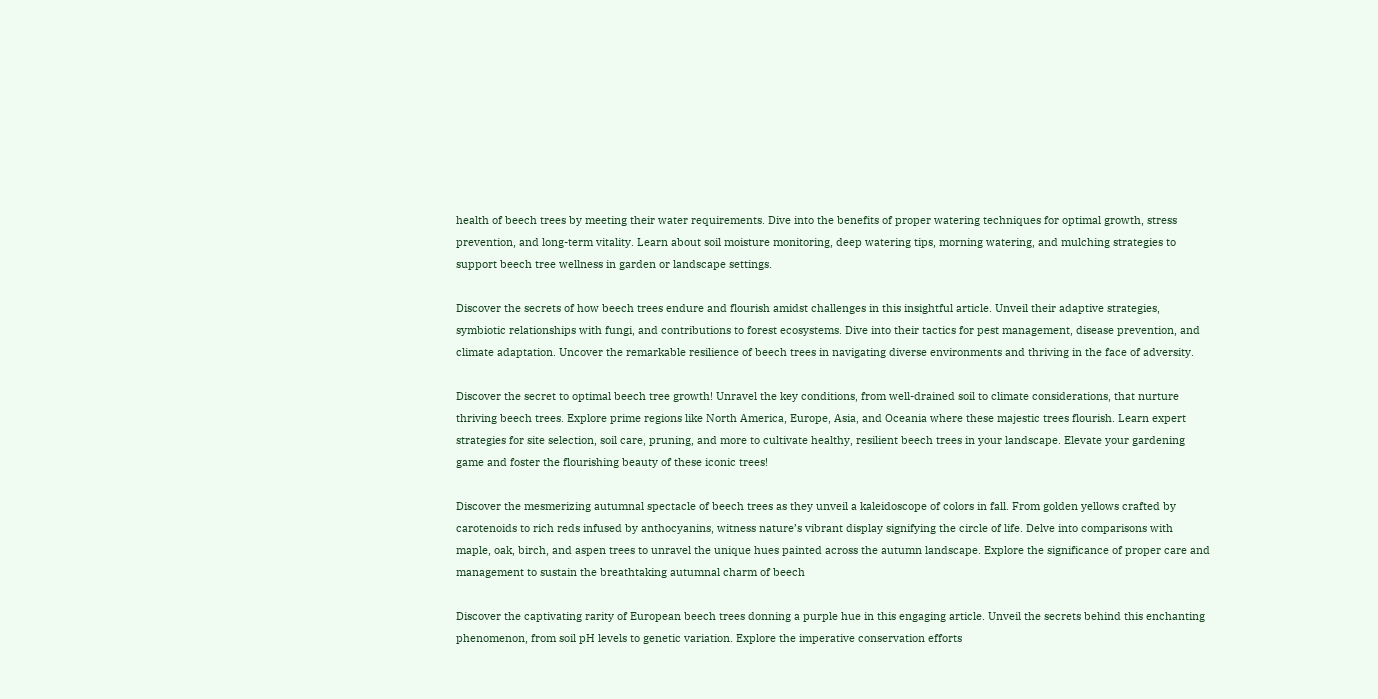health of beech trees by meeting their water requirements. Dive into the benefits of proper watering techniques for optimal growth, stress prevention, and long-term vitality. Learn about soil moisture monitoring, deep watering tips, morning watering, and mulching strategies to support beech tree wellness in garden or landscape settings.

Discover the secrets of how beech trees endure and flourish amidst challenges in this insightful article. Unveil their adaptive strategies, symbiotic relationships with fungi, and contributions to forest ecosystems. Dive into their tactics for pest management, disease prevention, and climate adaptation. Uncover the remarkable resilience of beech trees in navigating diverse environments and thriving in the face of adversity.

Discover the secret to optimal beech tree growth! Unravel the key conditions, from well-drained soil to climate considerations, that nurture thriving beech trees. Explore prime regions like North America, Europe, Asia, and Oceania where these majestic trees flourish. Learn expert strategies for site selection, soil care, pruning, and more to cultivate healthy, resilient beech trees in your landscape. Elevate your gardening game and foster the flourishing beauty of these iconic trees!

Discover the mesmerizing autumnal spectacle of beech trees as they unveil a kaleidoscope of colors in fall. From golden yellows crafted by carotenoids to rich reds infused by anthocyanins, witness nature’s vibrant display signifying the circle of life. Delve into comparisons with maple, oak, birch, and aspen trees to unravel the unique hues painted across the autumn landscape. Explore the significance of proper care and management to sustain the breathtaking autumnal charm of beech

Discover the captivating rarity of European beech trees donning a purple hue in this engaging article. Unveil the secrets behind this enchanting phenomenon, from soil pH levels to genetic variation. Explore the imperative conservation efforts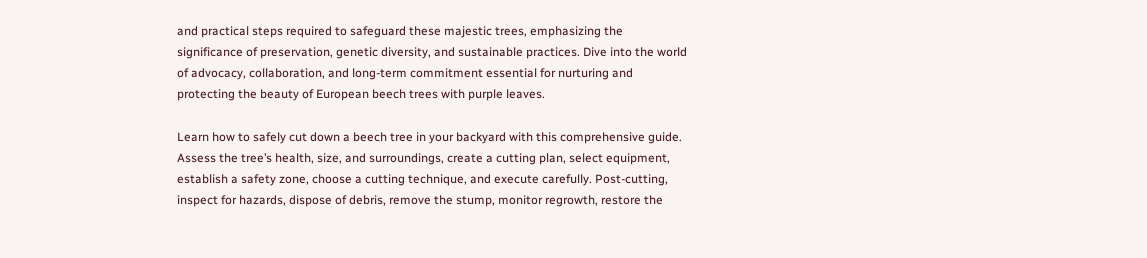and practical steps required to safeguard these majestic trees, emphasizing the significance of preservation, genetic diversity, and sustainable practices. Dive into the world of advocacy, collaboration, and long-term commitment essential for nurturing and protecting the beauty of European beech trees with purple leaves.

Learn how to safely cut down a beech tree in your backyard with this comprehensive guide. Assess the tree’s health, size, and surroundings, create a cutting plan, select equipment, establish a safety zone, choose a cutting technique, and execute carefully. Post-cutting, inspect for hazards, dispose of debris, remove the stump, monitor regrowth, restore the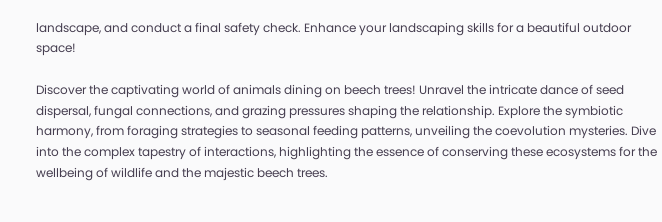landscape, and conduct a final safety check. Enhance your landscaping skills for a beautiful outdoor space!

Discover the captivating world of animals dining on beech trees! Unravel the intricate dance of seed dispersal, fungal connections, and grazing pressures shaping the relationship. Explore the symbiotic harmony, from foraging strategies to seasonal feeding patterns, unveiling the coevolution mysteries. Dive into the complex tapestry of interactions, highlighting the essence of conserving these ecosystems for the wellbeing of wildlife and the majestic beech trees.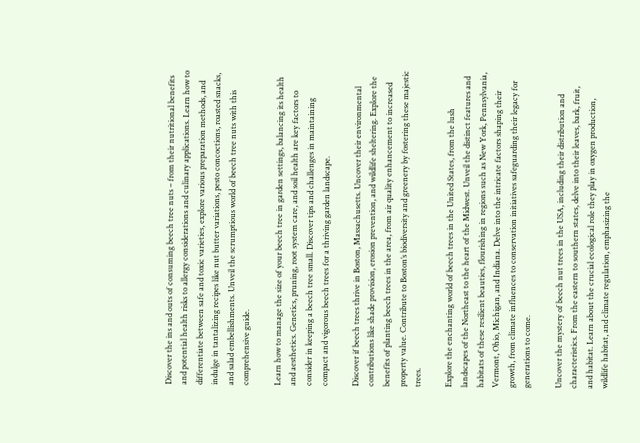Discover the ins and outs of consuming beech tree nuts – from their nutritional benefits and potential health risks to allergy considerations and culinary applications. Learn how to differentiate between safe and toxic varieties, explore various preparation methods, and indulge in tantalizing recipes like nut butter variations, pesto concoctions, roasted snacks, and salad embellishments. Unveil the scrumptious world of beech tree nuts with this comprehensive guide.

Learn how to manage the size of your beech tree in garden settings, balancing its health and aesthetics. Genetics, pruning, root system care, and soil health are key factors to consider in keeping a beech tree small. Discover tips and challenges in maintaining compact and vigorous beech trees for a thriving garden landscape.

Discover if beech trees thrive in Boston, Massachusetts. Uncover their environmental contributions like shade provision, erosion prevention, and wildlife sheltering. Explore the benefits of planting beech trees in the area, from air quality enhancement to increased property value. Contribute to Boston’s biodiversity and greenery by fostering these majestic trees.

Explore the enchanting world of beech trees in the United States, from the lush landscapes of the Northeast to the heart of the Midwest. Unveil the distinct features and habitats of these resilient beauties, flourishing in regions such as New York, Pennsylvania, Vermont, Ohio, Michigan, and Indiana. Delve into the intricate factors shaping their growth, from climate influences to conservation initiatives safeguarding their legacy for generations to come.

Uncover the mystery of beech nut trees in the USA, including their distribution and characteristics. From the eastern to southern states, delve into their leaves, bark, fruit, and habitat. Learn about the crucial ecological role they play in oxygen production, wildlife habitat, and climate regulation, emphasizing the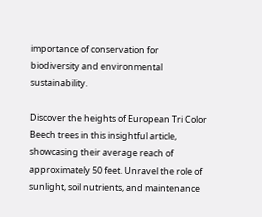importance of conservation for biodiversity and environmental sustainability.

Discover the heights of European Tri Color Beech trees in this insightful article, showcasing their average reach of approximately 50 feet. Unravel the role of sunlight, soil nutrients, and maintenance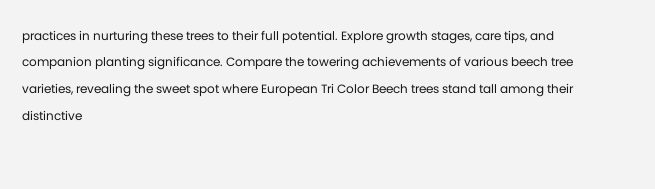practices in nurturing these trees to their full potential. Explore growth stages, care tips, and companion planting significance. Compare the towering achievements of various beech tree varieties, revealing the sweet spot where European Tri Color Beech trees stand tall among their distinctive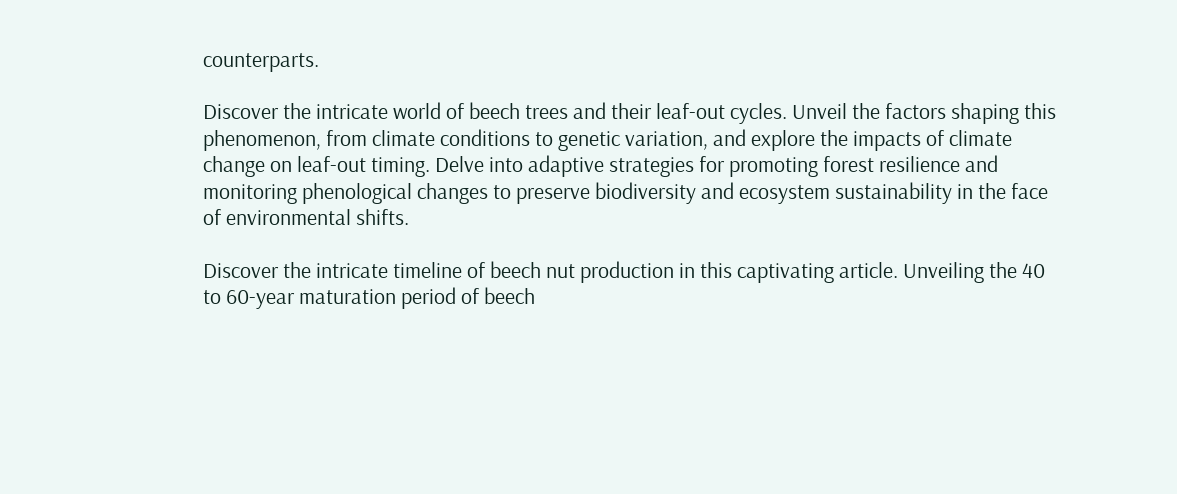counterparts.

Discover the intricate world of beech trees and their leaf-out cycles. Unveil the factors shaping this phenomenon, from climate conditions to genetic variation, and explore the impacts of climate change on leaf-out timing. Delve into adaptive strategies for promoting forest resilience and monitoring phenological changes to preserve biodiversity and ecosystem sustainability in the face of environmental shifts.

Discover the intricate timeline of beech nut production in this captivating article. Unveiling the 40 to 60-year maturation period of beech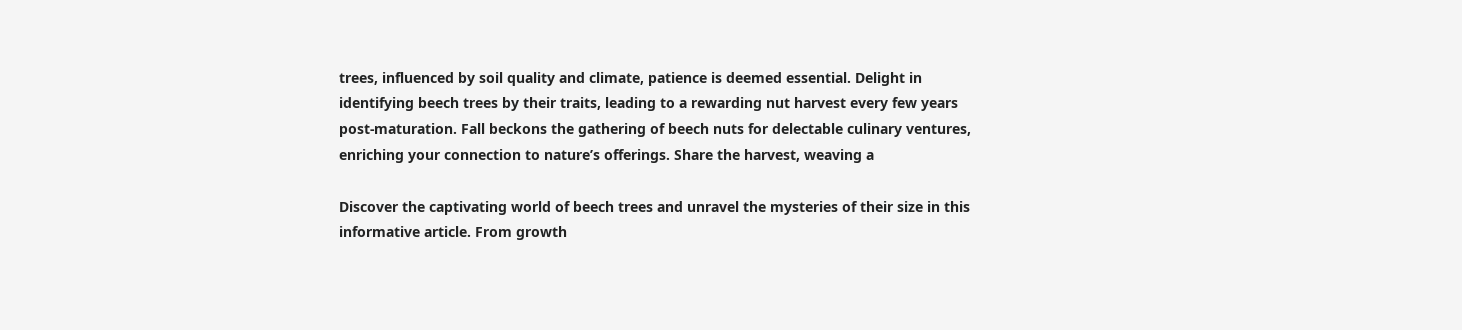trees, influenced by soil quality and climate, patience is deemed essential. Delight in identifying beech trees by their traits, leading to a rewarding nut harvest every few years post-maturation. Fall beckons the gathering of beech nuts for delectable culinary ventures, enriching your connection to nature’s offerings. Share the harvest, weaving a

Discover the captivating world of beech trees and unravel the mysteries of their size in this informative article. From growth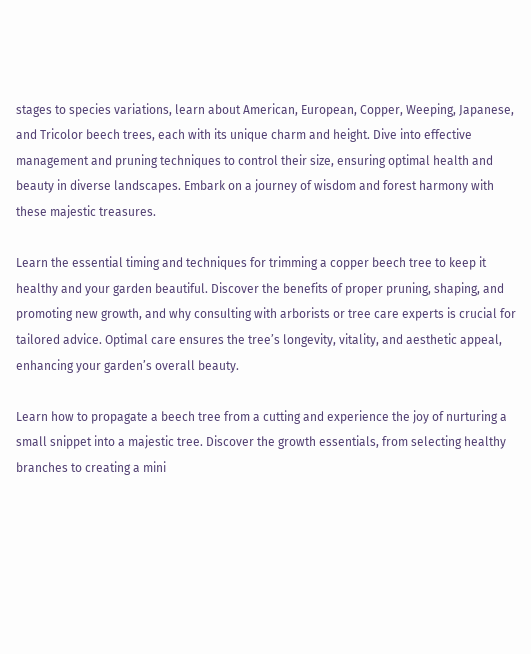stages to species variations, learn about American, European, Copper, Weeping, Japanese, and Tricolor beech trees, each with its unique charm and height. Dive into effective management and pruning techniques to control their size, ensuring optimal health and beauty in diverse landscapes. Embark on a journey of wisdom and forest harmony with these majestic treasures.

Learn the essential timing and techniques for trimming a copper beech tree to keep it healthy and your garden beautiful. Discover the benefits of proper pruning, shaping, and promoting new growth, and why consulting with arborists or tree care experts is crucial for tailored advice. Optimal care ensures the tree’s longevity, vitality, and aesthetic appeal, enhancing your garden’s overall beauty.

Learn how to propagate a beech tree from a cutting and experience the joy of nurturing a small snippet into a majestic tree. Discover the growth essentials, from selecting healthy branches to creating a mini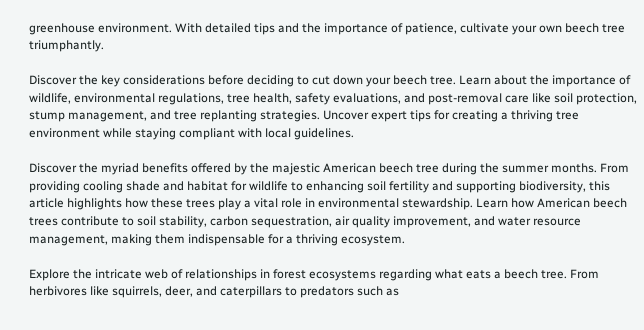greenhouse environment. With detailed tips and the importance of patience, cultivate your own beech tree triumphantly.

Discover the key considerations before deciding to cut down your beech tree. Learn about the importance of wildlife, environmental regulations, tree health, safety evaluations, and post-removal care like soil protection, stump management, and tree replanting strategies. Uncover expert tips for creating a thriving tree environment while staying compliant with local guidelines.

Discover the myriad benefits offered by the majestic American beech tree during the summer months. From providing cooling shade and habitat for wildlife to enhancing soil fertility and supporting biodiversity, this article highlights how these trees play a vital role in environmental stewardship. Learn how American beech trees contribute to soil stability, carbon sequestration, air quality improvement, and water resource management, making them indispensable for a thriving ecosystem.

Explore the intricate web of relationships in forest ecosystems regarding what eats a beech tree. From herbivores like squirrels, deer, and caterpillars to predators such as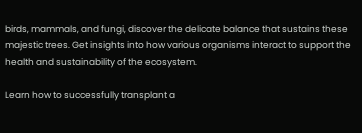birds, mammals, and fungi, discover the delicate balance that sustains these majestic trees. Get insights into how various organisms interact to support the health and sustainability of the ecosystem.

Learn how to successfully transplant a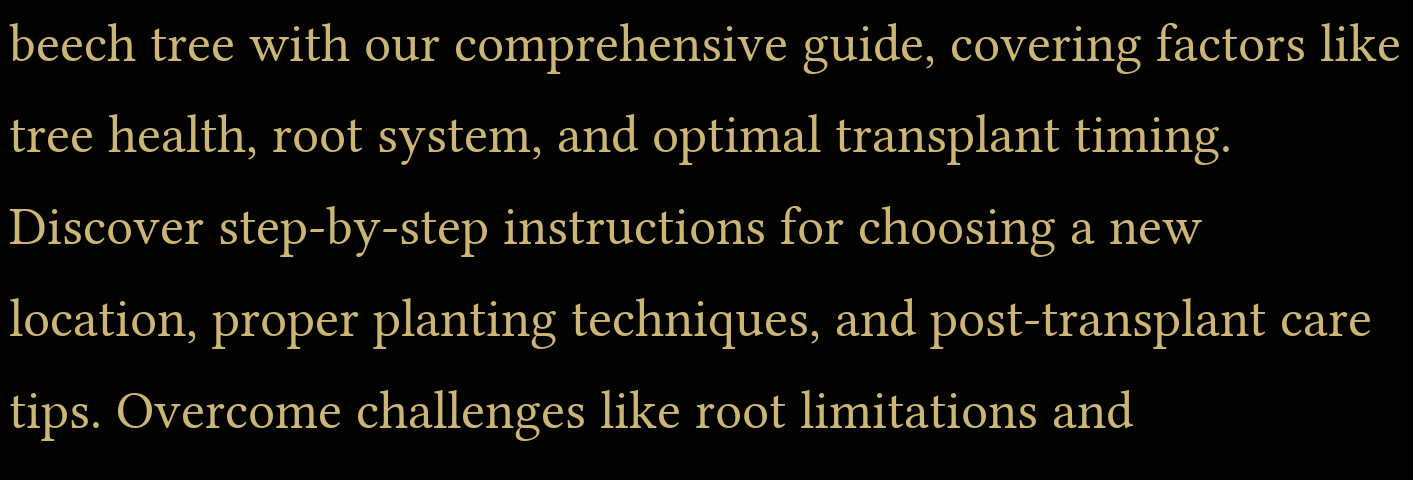beech tree with our comprehensive guide, covering factors like tree health, root system, and optimal transplant timing. Discover step-by-step instructions for choosing a new location, proper planting techniques, and post-transplant care tips. Overcome challenges like root limitations and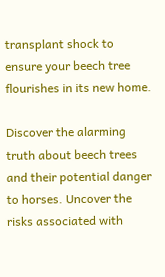transplant shock to ensure your beech tree flourishes in its new home.

Discover the alarming truth about beech trees and their potential danger to horses. Uncover the risks associated with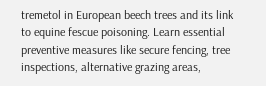tremetol in European beech trees and its link to equine fescue poisoning. Learn essential preventive measures like secure fencing, tree inspections, alternative grazing areas,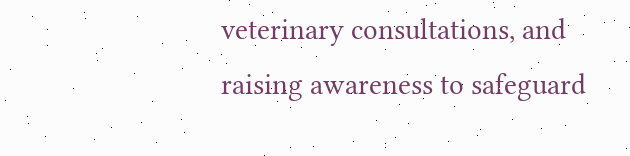veterinary consultations, and raising awareness to safeguard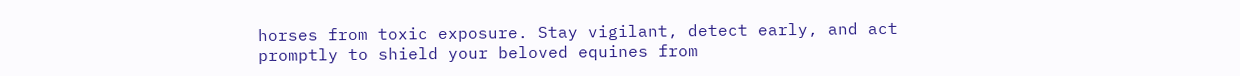horses from toxic exposure. Stay vigilant, detect early, and act promptly to shield your beloved equines from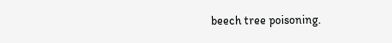beech tree poisoning.